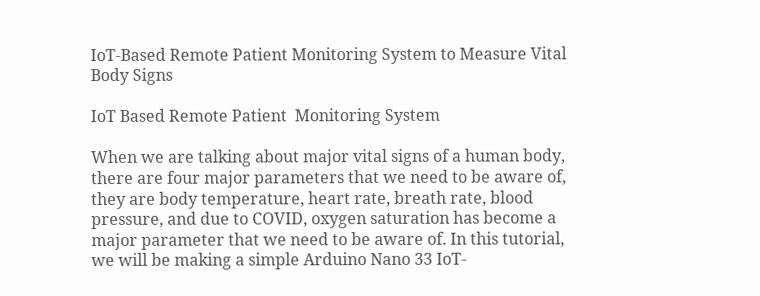IoT-Based Remote Patient Monitoring System to Measure Vital Body Signs

IoT Based Remote Patient  Monitoring System

When we are talking about major vital signs of a human body, there are four major parameters that we need to be aware of, they are body temperature, heart rate, breath rate, blood pressure, and due to COVID, oxygen saturation has become a major parameter that we need to be aware of. In this tutorial, we will be making a simple Arduino Nano 33 IoT-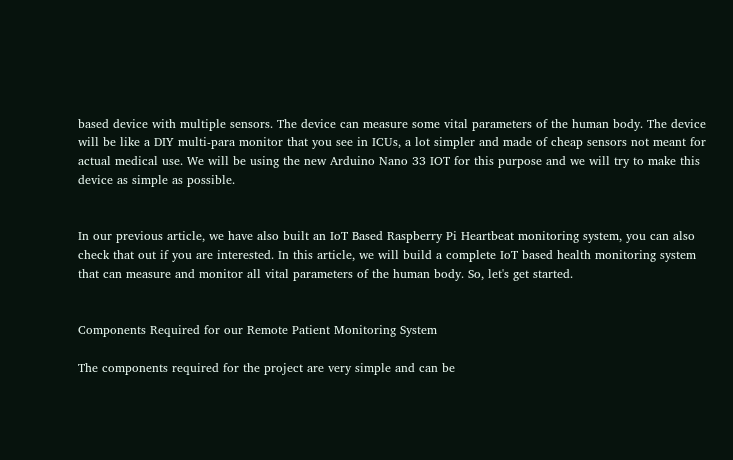based device with multiple sensors. The device can measure some vital parameters of the human body. The device will be like a DIY multi-para monitor that you see in ICUs, a lot simpler and made of cheap sensors not meant for actual medical use. We will be using the new Arduino Nano 33 IOT for this purpose and we will try to make this device as simple as possible.


In our previous article, we have also built an IoT Based Raspberry Pi Heartbeat monitoring system, you can also check that out if you are interested. In this article, we will build a complete IoT based health monitoring system that can measure and monitor all vital parameters of the human body. So, let's get started.


Components Required for our Remote Patient Monitoring System

The components required for the project are very simple and can be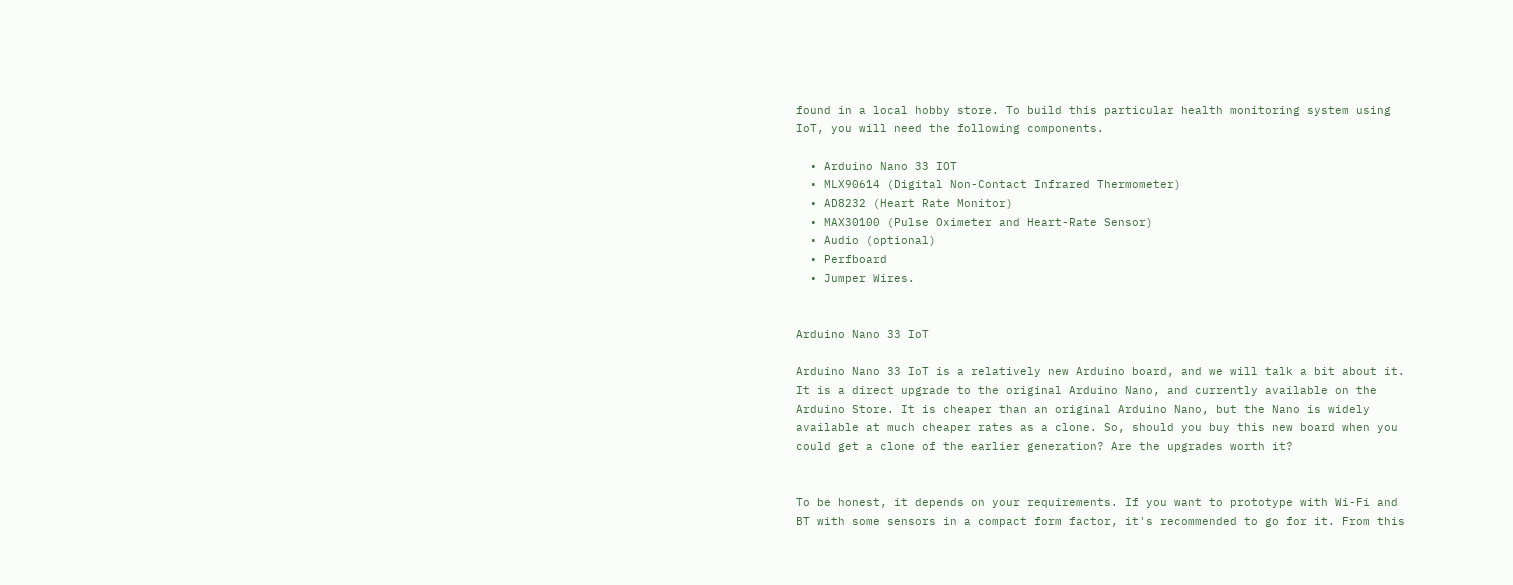found in a local hobby store. To build this particular health monitoring system using IoT, you will need the following components.

  • Arduino Nano 33 IOT
  • MLX90614 (Digital Non-Contact Infrared Thermometer)
  • AD8232 (Heart Rate Monitor)
  • MAX30100 (Pulse Oximeter and Heart-Rate Sensor)
  • Audio (optional)
  • Perfboard
  • Jumper Wires.


Arduino Nano 33 IoT

Arduino Nano 33 IoT is a relatively new Arduino board, and we will talk a bit about it. It is a direct upgrade to the original Arduino Nano, and currently available on the Arduino Store. It is cheaper than an original Arduino Nano, but the Nano is widely available at much cheaper rates as a clone. So, should you buy this new board when you could get a clone of the earlier generation? Are the upgrades worth it?


To be honest, it depends on your requirements. If you want to prototype with Wi-Fi and BT with some sensors in a compact form factor, it's recommended to go for it. From this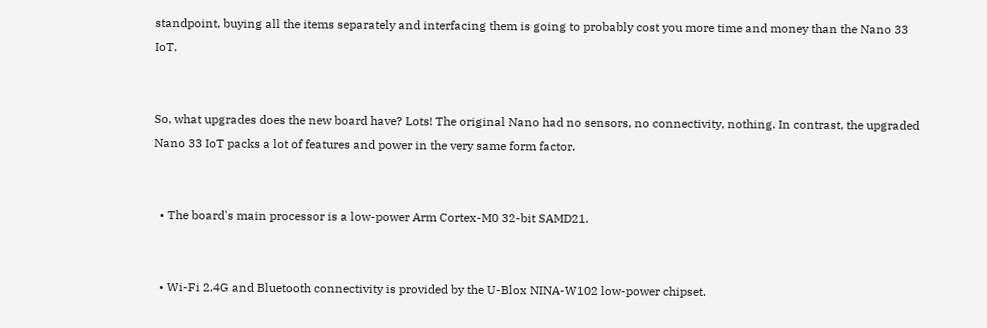standpoint, buying all the items separately and interfacing them is going to probably cost you more time and money than the Nano 33 IoT.


So, what upgrades does the new board have? Lots! The original Nano had no sensors, no connectivity, nothing. In contrast, the upgraded Nano 33 IoT packs a lot of features and power in the very same form factor.


  • The board's main processor is a low-power Arm Cortex-M0 32-bit SAMD21.


  • Wi-Fi 2.4G and Bluetooth connectivity is provided by the U-Blox NINA-W102 low-power chipset.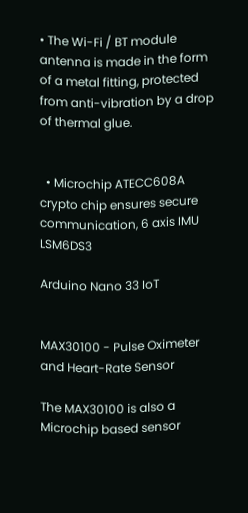• The Wi-Fi / BT module antenna is made in the form of a metal fitting, protected from anti-vibration by a drop of thermal glue.


  • Microchip ATECC608A crypto chip ensures secure communication, 6 axis IMU LSM6DS3

Arduino Nano 33 IoT


MAX30100 - Pulse Oximeter and Heart-Rate Sensor

The MAX30100 is also a Microchip based sensor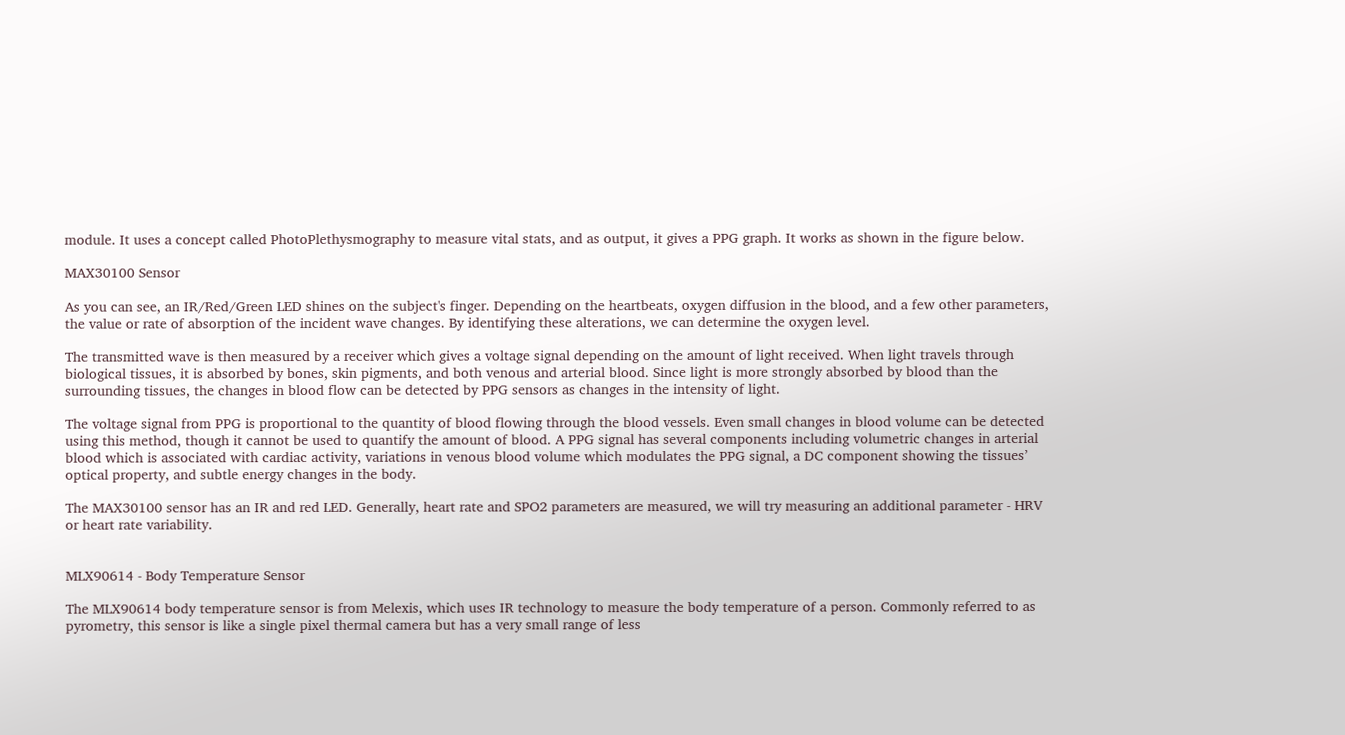module. It uses a concept called PhotoPlethysmography to measure vital stats, and as output, it gives a PPG graph. It works as shown in the figure below.

MAX30100 Sensor

As you can see, an IR/Red/Green LED shines on the subject's finger. Depending on the heartbeats, oxygen diffusion in the blood, and a few other parameters, the value or rate of absorption of the incident wave changes. By identifying these alterations, we can determine the oxygen level.

The transmitted wave is then measured by a receiver which gives a voltage signal depending on the amount of light received. When light travels through biological tissues, it is absorbed by bones, skin pigments, and both venous and arterial blood. Since light is more strongly absorbed by blood than the surrounding tissues, the changes in blood flow can be detected by PPG sensors as changes in the intensity of light.

The voltage signal from PPG is proportional to the quantity of blood flowing through the blood vessels. Even small changes in blood volume can be detected using this method, though it cannot be used to quantify the amount of blood. A PPG signal has several components including volumetric changes in arterial blood which is associated with cardiac activity, variations in venous blood volume which modulates the PPG signal, a DC component showing the tissues’ optical property, and subtle energy changes in the body.

The MAX30100 sensor has an IR and red LED. Generally, heart rate and SPO2 parameters are measured, we will try measuring an additional parameter - HRV or heart rate variability.


MLX90614 - Body Temperature Sensor

The MLX90614 body temperature sensor is from Melexis, which uses IR technology to measure the body temperature of a person. Commonly referred to as pyrometry, this sensor is like a single pixel thermal camera but has a very small range of less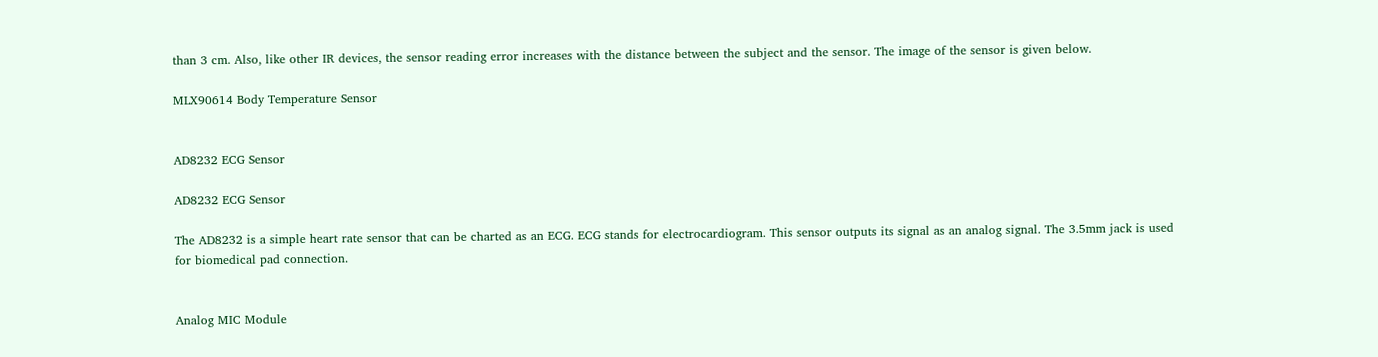than 3 cm. Also, like other IR devices, the sensor reading error increases with the distance between the subject and the sensor. The image of the sensor is given below.

MLX90614 Body Temperature Sensor


AD8232 ECG Sensor

AD8232 ECG Sensor

The AD8232 is a simple heart rate sensor that can be charted as an ECG. ECG stands for electrocardiogram. This sensor outputs its signal as an analog signal. The 3.5mm jack is used for biomedical pad connection.


Analog MIC Module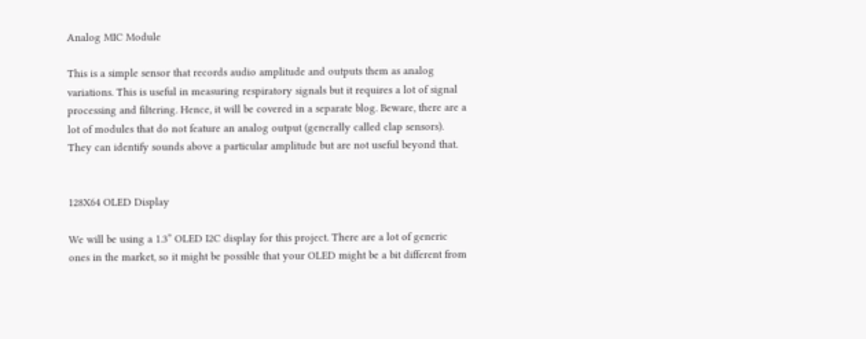Analog MIC Module

This is a simple sensor that records audio amplitude and outputs them as analog variations. This is useful in measuring respiratory signals but it requires a lot of signal processing and filtering. Hence, it will be covered in a separate blog. Beware, there are a lot of modules that do not feature an analog output (generally called clap sensors). They can identify sounds above a particular amplitude but are not useful beyond that.


128X64 OLED Display

We will be using a 1.3” OLED I2C display for this project. There are a lot of generic ones in the market, so it might be possible that your OLED might be a bit different from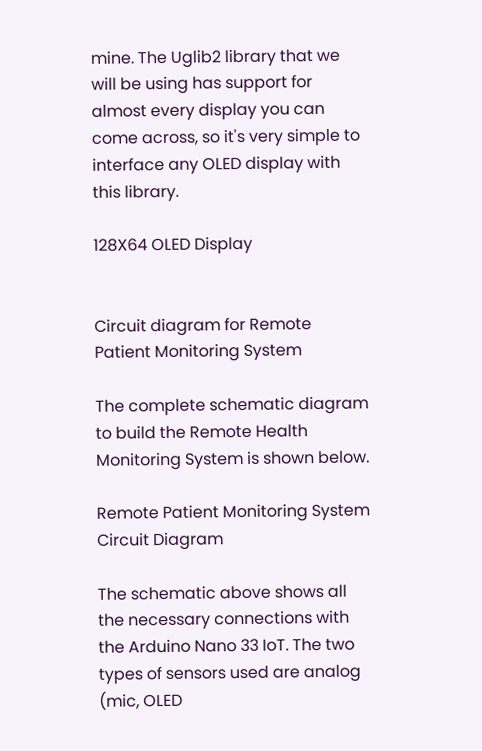mine. The Uglib2 library that we will be using has support for almost every display you can come across, so it's very simple to interface any OLED display with this library.

128X64 OLED Display


Circuit diagram for Remote Patient Monitoring System

The complete schematic diagram to build the Remote Health Monitoring System is shown below.

Remote Patient Monitoring System Circuit Diagram

The schematic above shows all the necessary connections with the Arduino Nano 33 IoT. The two types of sensors used are analog (mic, OLED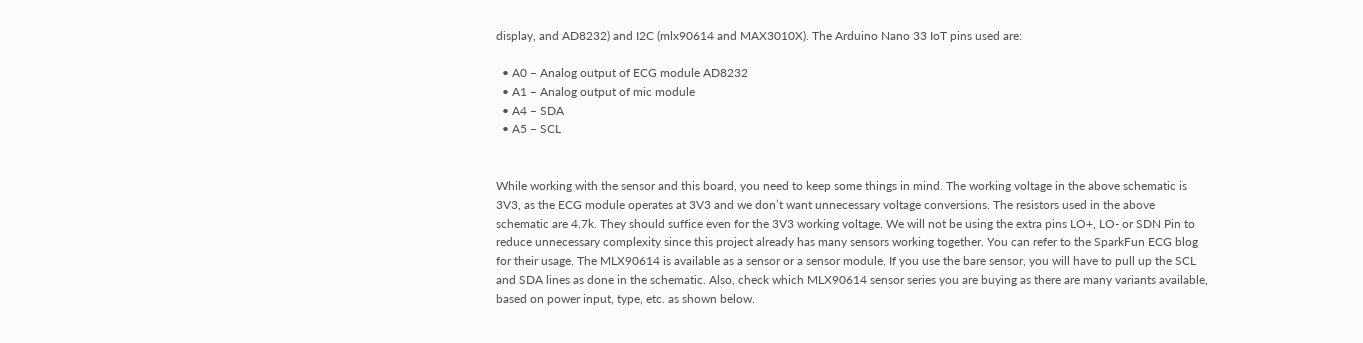display, and AD8232) and I2C (mlx90614 and MAX3010X). The Arduino Nano 33 IoT pins used are:

  • A0 – Analog output of ECG module AD8232
  • A1 – Analog output of mic module
  • A4 – SDA
  • A5 – SCL


While working with the sensor and this board, you need to keep some things in mind. The working voltage in the above schematic is 3V3, as the ECG module operates at 3V3 and we don’t want unnecessary voltage conversions. The resistors used in the above schematic are 4.7k. They should suffice even for the 3V3 working voltage. We will not be using the extra pins LO+, LO- or SDN Pin to reduce unnecessary complexity since this project already has many sensors working together. You can refer to the SparkFun ECG blog for their usage. The MLX90614 is available as a sensor or a sensor module. If you use the bare sensor, you will have to pull up the SCL and SDA lines as done in the schematic. Also, check which MLX90614 sensor series you are buying as there are many variants available, based on power input, type, etc. as shown below.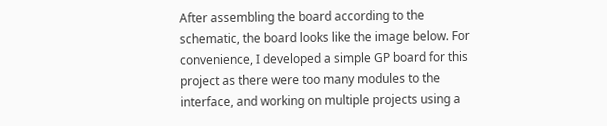After assembling the board according to the schematic, the board looks like the image below. For convenience, I developed a simple GP board for this project as there were too many modules to the interface, and working on multiple projects using a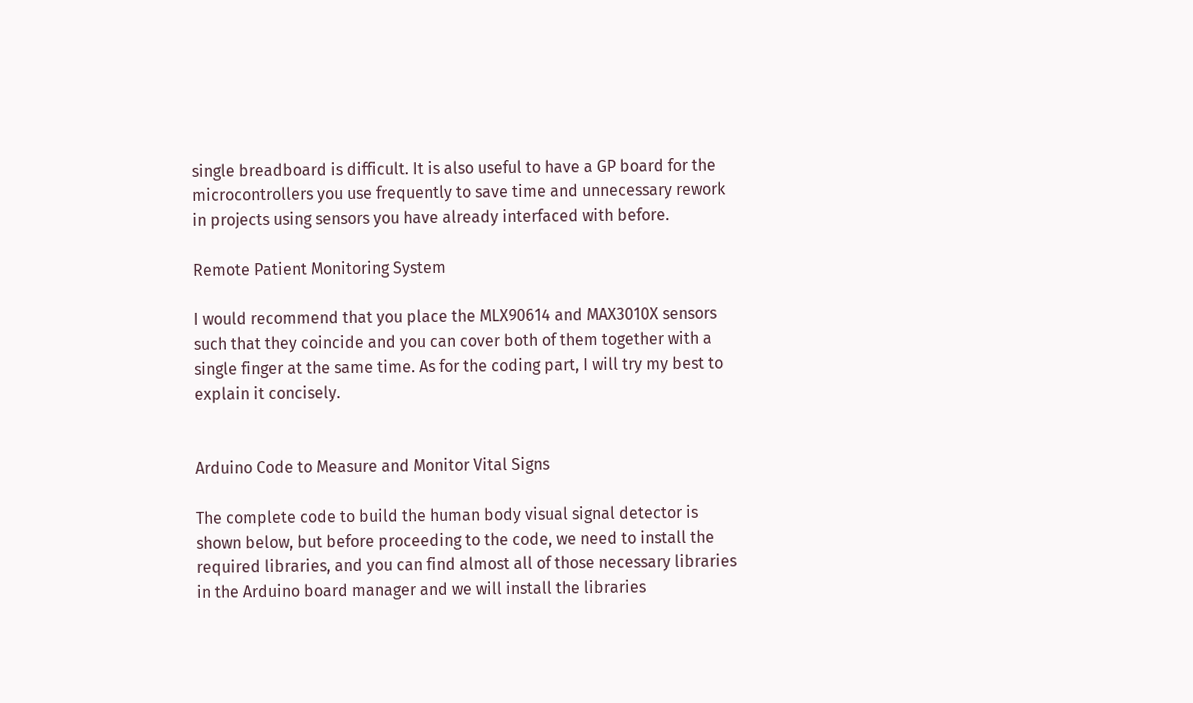single breadboard is difficult. It is also useful to have a GP board for the microcontrollers you use frequently to save time and unnecessary rework in projects using sensors you have already interfaced with before.

Remote Patient Monitoring System

I would recommend that you place the MLX90614 and MAX3010X sensors such that they coincide and you can cover both of them together with a single finger at the same time. As for the coding part, I will try my best to explain it concisely.


Arduino Code to Measure and Monitor Vital Signs

The complete code to build the human body visual signal detector is shown below, but before proceeding to the code, we need to install the required libraries, and you can find almost all of those necessary libraries in the Arduino board manager and we will install the libraries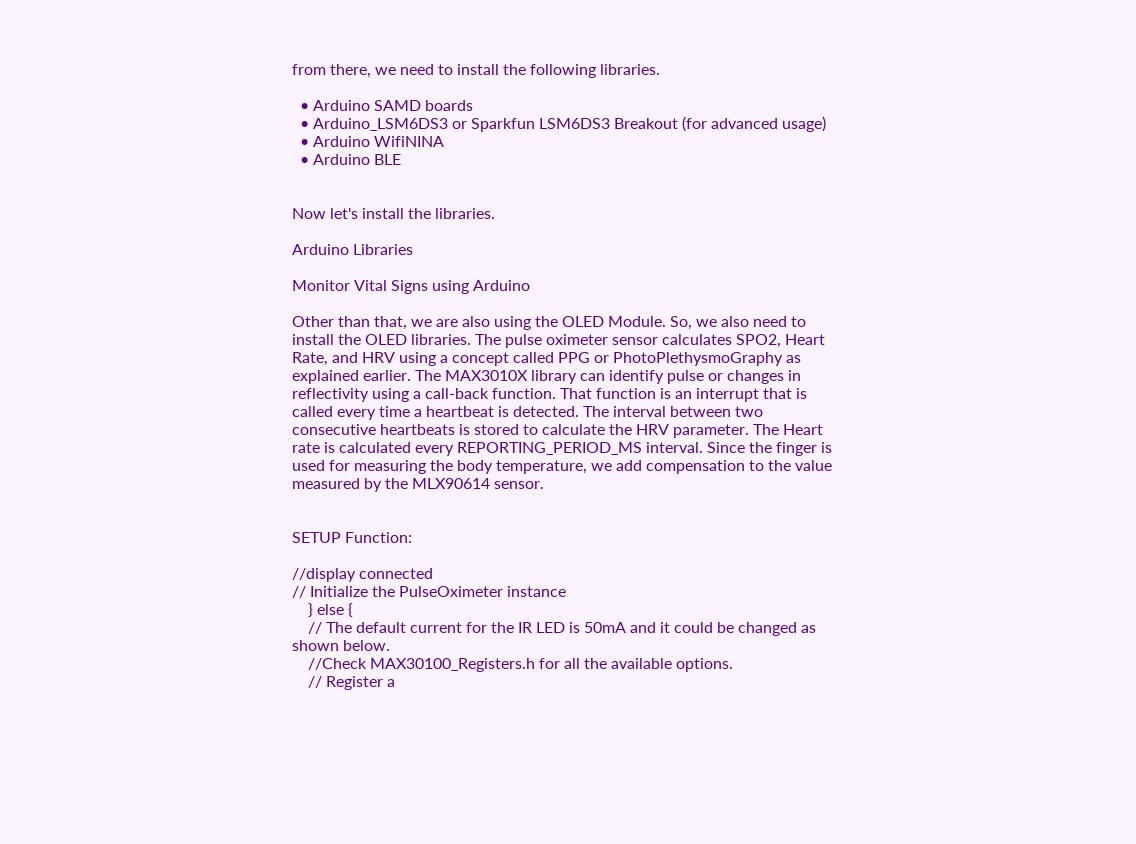from there, we need to install the following libraries.

  • Arduino SAMD boards
  • Arduino_LSM6DS3 or Sparkfun LSM6DS3 Breakout (for advanced usage)
  • Arduino WifiNINA
  • Arduino BLE


Now let's install the libraries.

Arduino Libraries

Monitor Vital Signs using Arduino

Other than that, we are also using the OLED Module. So, we also need to install the OLED libraries. The pulse oximeter sensor calculates SPO2, Heart Rate, and HRV using a concept called PPG or PhotoPlethysmoGraphy as explained earlier. The MAX3010X library can identify pulse or changes in reflectivity using a call-back function. That function is an interrupt that is called every time a heartbeat is detected. The interval between two consecutive heartbeats is stored to calculate the HRV parameter. The Heart rate is calculated every REPORTING_PERIOD_MS interval. Since the finger is used for measuring the body temperature, we add compensation to the value measured by the MLX90614 sensor.


SETUP Function:

//display connected
// Initialize the PulseOximeter instance
    } else {
    // The default current for the IR LED is 50mA and it could be changed as shown below.
    //Check MAX30100_Registers.h for all the available options.
    // Register a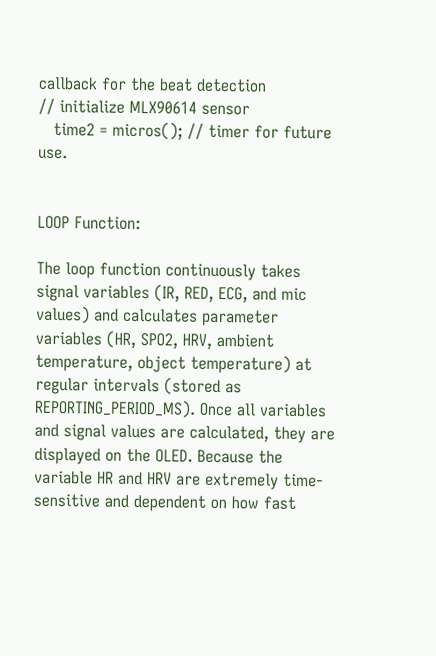callback for the beat detection
// initialize MLX90614 sensor
   time2 = micros(); // timer for future use.


LOOP Function:

The loop function continuously takes signal variables (IR, RED, ECG, and mic values) and calculates parameter variables (HR, SPO2, HRV, ambient temperature, object temperature) at regular intervals (stored as REPORTING_PERIOD_MS). Once all variables and signal values are calculated, they are displayed on the OLED. Because the variable HR and HRV are extremely time-sensitive and dependent on how fast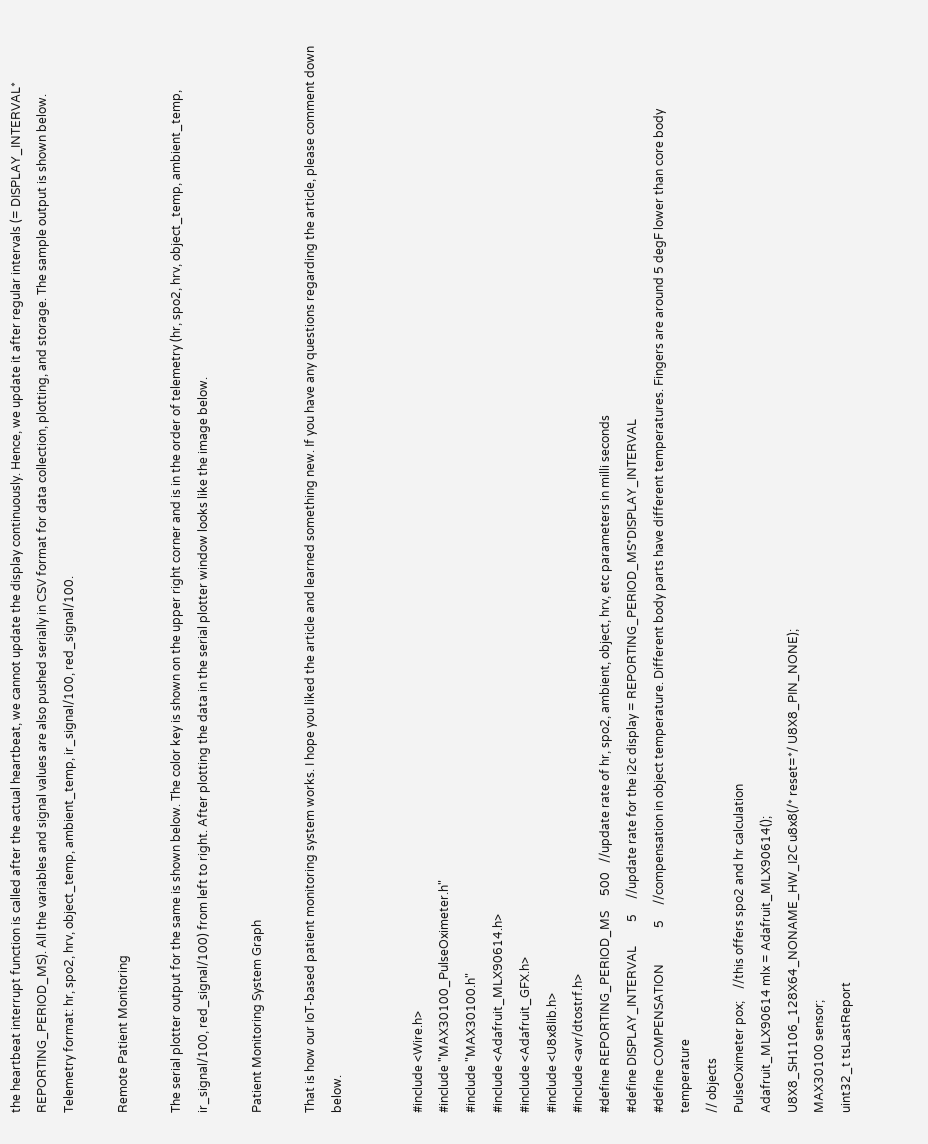the heartbeat interrupt function is called after the actual heartbeat, we cannot update the display continuously. Hence, we update it after regular intervals (= DISPLAY_INTERVAL* REPORTING_PERIOD_MS). All the variables and signal values are also pushed serially in CSV format for data collection, plotting, and storage. The sample output is shown below. Telemetry format: hr, spo2, hrv, object_temp, ambient_temp, ir_signal/100, red_signal/100.

Remote Patient Monitoring

The serial plotter output for the same is shown below. The color key is shown on the upper right corner and is in the order of telemetry (hr, spo2, hrv, object_temp, ambient_temp, ir_signal/100, red_signal/100) from left to right. After plotting the data in the serial plotter window looks like the image below.

Patient Monitoring System Graph

That is how our IoT-based patient monitoring system works. I hope you liked the article and learned something new. If you have any questions regarding the article, please comment down below.


#include <Wire.h>
#include "MAX30100_PulseOximeter.h"
#include "MAX30100.h"
#include <Adafruit_MLX90614.h>
#include <Adafruit_GFX.h>
#include <U8x8lib.h>
#include <avr/dtostrf.h>
#define REPORTING_PERIOD_MS     500   //update rate of hr, spo2, ambient, object, hrv, etc parameters in milli seconds
#define DISPLAY_INTERVAL        5     //update rate for the i2c display = REPORTING_PERIOD_MS*DISPLAY_INTERVAL
#define COMPENSATION            5     //compensation in object temperature. Different body parts have different temperatures. Fingers are around 5 degF lower than core body temperature
// objects
PulseOximeter pox;    //this offers spo2 and hr calculation
Adafruit_MLX90614 mlx = Adafruit_MLX90614();
U8X8_SH1106_128X64_NONAME_HW_I2C u8x8(/* reset=*/ U8X8_PIN_NONE);
MAX30100 sensor;
uint32_t tsLastReport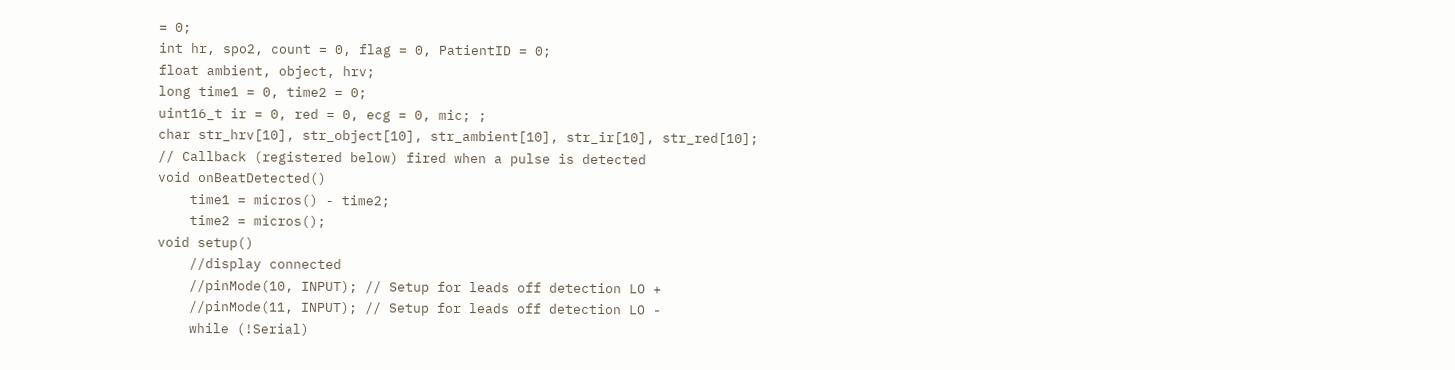= 0;
int hr, spo2, count = 0, flag = 0, PatientID = 0;
float ambient, object, hrv;
long time1 = 0, time2 = 0;
uint16_t ir = 0, red = 0, ecg = 0, mic; ;
char str_hrv[10], str_object[10], str_ambient[10], str_ir[10], str_red[10];
// Callback (registered below) fired when a pulse is detected
void onBeatDetected()
    time1 = micros() - time2;
    time2 = micros();
void setup()
    //display connected
    //pinMode(10, INPUT); // Setup for leads off detection LO +
    //pinMode(11, INPUT); // Setup for leads off detection LO -
    while (!Serial)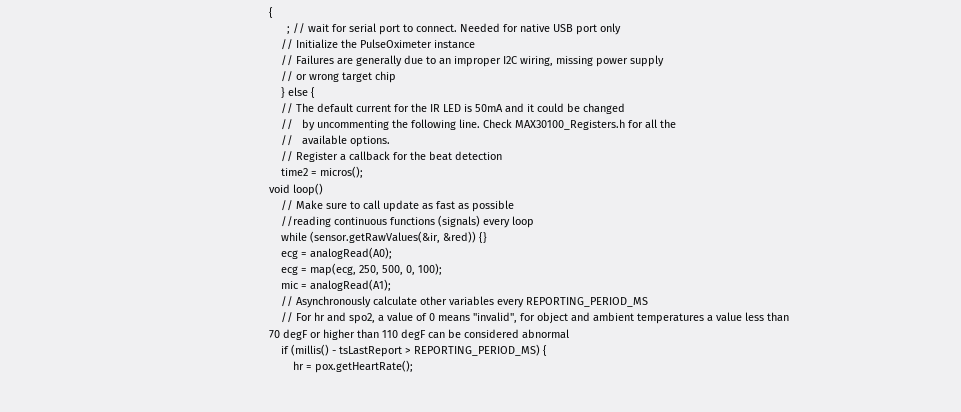{
      ; // wait for serial port to connect. Needed for native USB port only
    // Initialize the PulseOximeter instance
    // Failures are generally due to an improper I2C wiring, missing power supply
    // or wrong target chip
    } else {
    // The default current for the IR LED is 50mA and it could be changed
    //   by uncommenting the following line. Check MAX30100_Registers.h for all the
    //   available options.
    // Register a callback for the beat detection
    time2 = micros();
void loop()
    // Make sure to call update as fast as possible
    //reading continuous functions (signals) every loop
    while (sensor.getRawValues(&ir, &red)) {}
    ecg = analogRead(A0);
    ecg = map(ecg, 250, 500, 0, 100);
    mic = analogRead(A1);
    // Asynchronously calculate other variables every REPORTING_PERIOD_MS
    // For hr and spo2, a value of 0 means "invalid", for object and ambient temperatures a value less than 70 degF or higher than 110 degF can be considered abnormal
    if (millis() - tsLastReport > REPORTING_PERIOD_MS) {
        hr = pox.getHeartRate();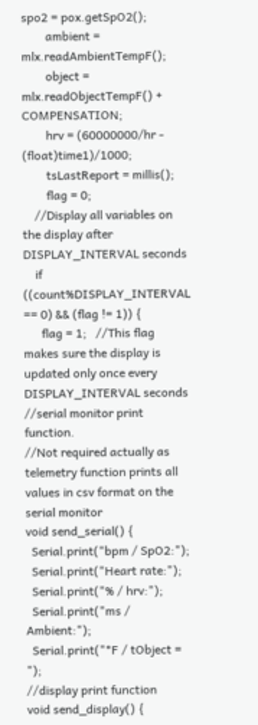spo2 = pox.getSpO2();
        ambient = mlx.readAmbientTempF();
        object = mlx.readObjectTempF() + COMPENSATION;
        hrv = (60000000/hr - (float)time1)/1000;
        tsLastReport = millis();
        flag = 0;
    //Display all variables on the display after DISPLAY_INTERVAL seconds
    if ((count%DISPLAY_INTERVAL == 0) && (flag != 1)) {
      flag = 1;   //This flag makes sure the display is updated only once every DISPLAY_INTERVAL seconds
//serial monitor print function.
//Not required actually as telemetry function prints all values in csv format on the serial monitor
void send_serial() {
  Serial.print("bpm / SpO2:");
  Serial.print("Heart rate:");
  Serial.print("% / hrv:");
  Serial.print("ms / Ambient:");
  Serial.print("*F / tObject = ");
//display print function
void send_display() {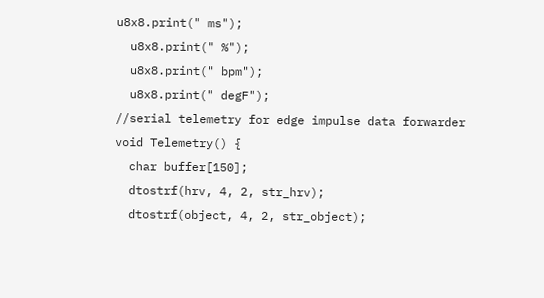u8x8.print(" ms");
  u8x8.print(" %");
  u8x8.print(" bpm");
  u8x8.print(" degF");
//serial telemetry for edge impulse data forwarder
void Telemetry() {
  char buffer[150];
  dtostrf(hrv, 4, 2, str_hrv);
  dtostrf(object, 4, 2, str_object);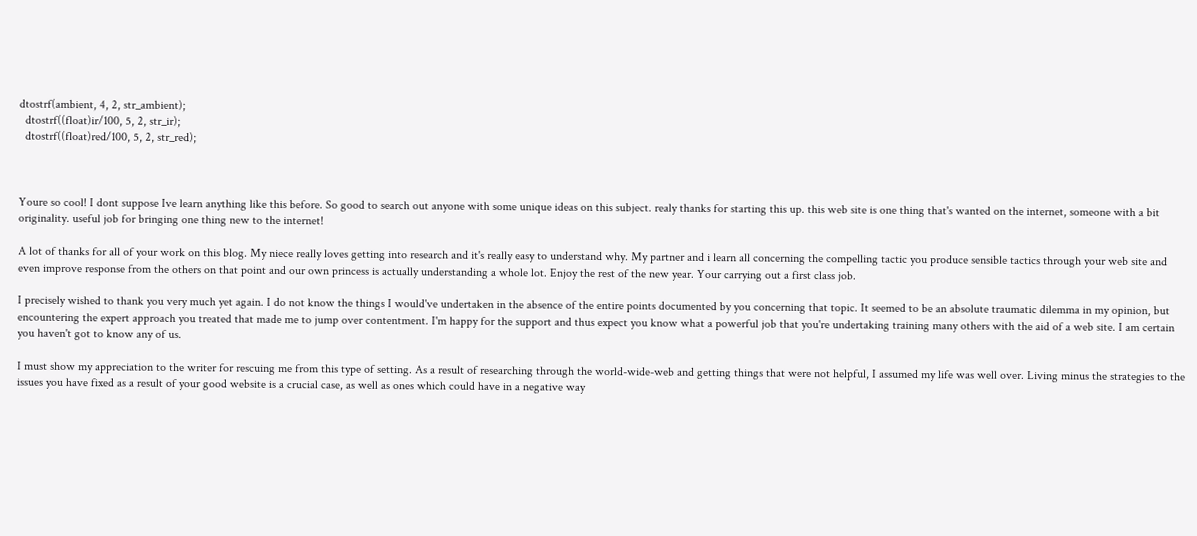dtostrf(ambient, 4, 2, str_ambient);
  dtostrf((float)ir/100, 5, 2, str_ir);
  dtostrf((float)red/100, 5, 2, str_red);



Youre so cool! I dont suppose Ive learn anything like this before. So good to search out anyone with some unique ideas on this subject. realy thanks for starting this up. this web site is one thing that's wanted on the internet, someone with a bit originality. useful job for bringing one thing new to the internet!

A lot of thanks for all of your work on this blog. My niece really loves getting into research and it's really easy to understand why. My partner and i learn all concerning the compelling tactic you produce sensible tactics through your web site and even improve response from the others on that point and our own princess is actually understanding a whole lot. Enjoy the rest of the new year. Your carrying out a first class job.

I precisely wished to thank you very much yet again. I do not know the things I would've undertaken in the absence of the entire points documented by you concerning that topic. It seemed to be an absolute traumatic dilemma in my opinion, but encountering the expert approach you treated that made me to jump over contentment. I'm happy for the support and thus expect you know what a powerful job that you're undertaking training many others with the aid of a web site. I am certain you haven't got to know any of us.

I must show my appreciation to the writer for rescuing me from this type of setting. As a result of researching through the world-wide-web and getting things that were not helpful, I assumed my life was well over. Living minus the strategies to the issues you have fixed as a result of your good website is a crucial case, as well as ones which could have in a negative way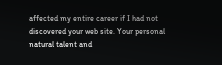affected my entire career if I had not discovered your web site. Your personal natural talent and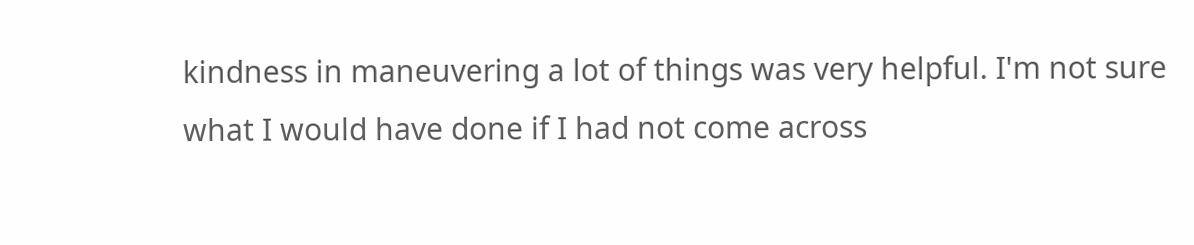kindness in maneuvering a lot of things was very helpful. I'm not sure what I would have done if I had not come across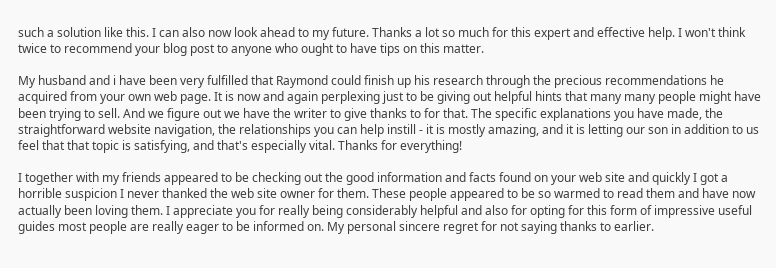such a solution like this. I can also now look ahead to my future. Thanks a lot so much for this expert and effective help. I won't think twice to recommend your blog post to anyone who ought to have tips on this matter.

My husband and i have been very fulfilled that Raymond could finish up his research through the precious recommendations he acquired from your own web page. It is now and again perplexing just to be giving out helpful hints that many many people might have been trying to sell. And we figure out we have the writer to give thanks to for that. The specific explanations you have made, the straightforward website navigation, the relationships you can help instill - it is mostly amazing, and it is letting our son in addition to us feel that that topic is satisfying, and that's especially vital. Thanks for everything!

I together with my friends appeared to be checking out the good information and facts found on your web site and quickly I got a horrible suspicion I never thanked the web site owner for them. These people appeared to be so warmed to read them and have now actually been loving them. I appreciate you for really being considerably helpful and also for opting for this form of impressive useful guides most people are really eager to be informed on. My personal sincere regret for not saying thanks to earlier.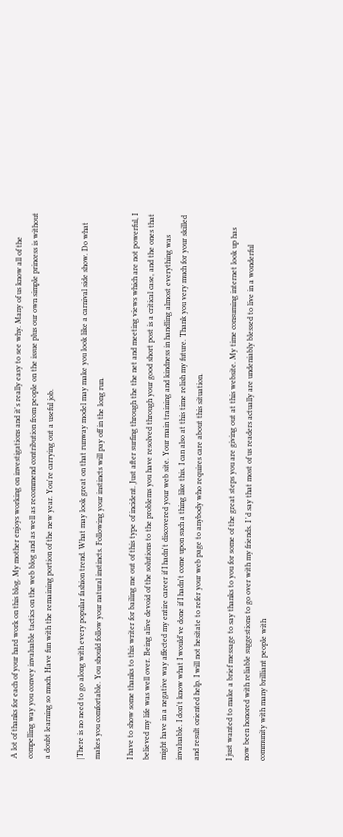A lot of thanks for each of your hard work on this blog. My mother enjoys working on investigations and it's really easy to see why. Many of us know all of the compelling way you convey invaluable tactics on the web blog and as well as recommend contribution from people on the issue plus our own simple princess is without a doubt learning so much. Have fun with the remaining portion of the new year. You're carrying out a useful job.

|There is no need to go along with every popular fashion trend. What may look great on that runway model may make you look like a carnival side show. Do what makes you comfortable. You should follow your natural instincts. Following your instincts will pay off in the long run.

I have to show some thanks to this writer for bailing me out of this type of incident. Just after surfing through the the net and meeting views which are not powerful, I believed my life was well over. Being alive devoid of the solutions to the problems you have resolved through your good short post is a critical case, and the ones that might have in a negative way affected my entire career if I hadn't discovered your web site. Your main training and kindness in handling almost everything was invaluable. I don't know what I would've done if I hadn't come upon such a thing like this. I can also at this time relish my future. Thank you very much for your skilled and result oriented help. I will not hesitate to refer your web page to anybody who requires care about this situation.

I just wanted to make a brief message to say thanks to you for some of the great steps you are giving out at this website. My time consuming internet look up has now been honored with reliable suggestions to go over with my friends. I 'd say that most of us readers actually are undeniably blessed to live in a wonderful community with many brilliant people with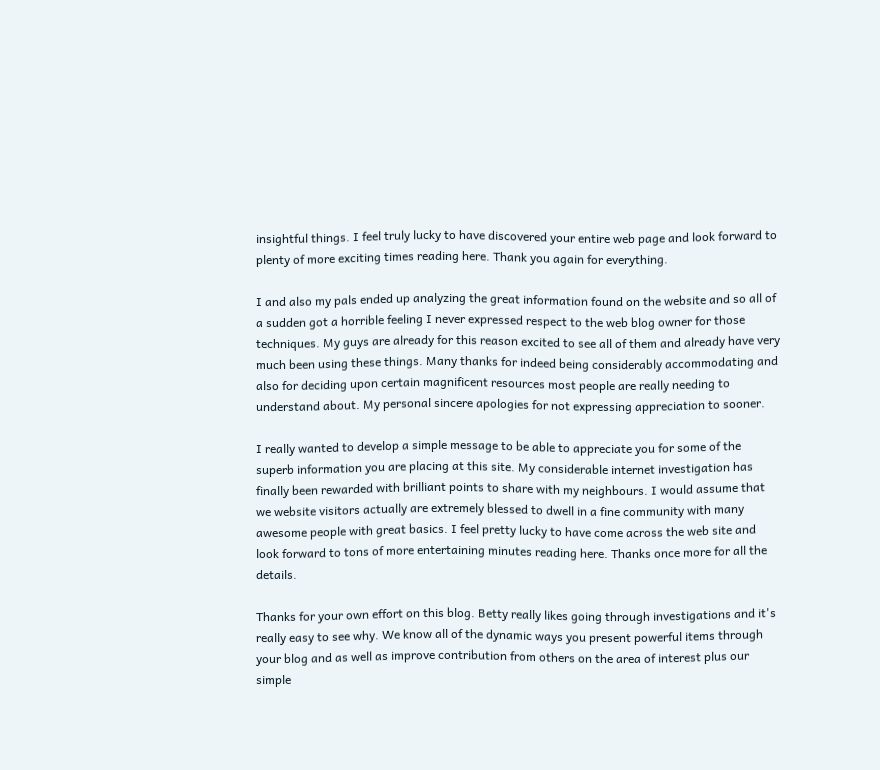insightful things. I feel truly lucky to have discovered your entire web page and look forward to plenty of more exciting times reading here. Thank you again for everything.

I and also my pals ended up analyzing the great information found on the website and so all of a sudden got a horrible feeling I never expressed respect to the web blog owner for those techniques. My guys are already for this reason excited to see all of them and already have very much been using these things. Many thanks for indeed being considerably accommodating and also for deciding upon certain magnificent resources most people are really needing to understand about. My personal sincere apologies for not expressing appreciation to sooner.

I really wanted to develop a simple message to be able to appreciate you for some of the superb information you are placing at this site. My considerable internet investigation has finally been rewarded with brilliant points to share with my neighbours. I would assume that we website visitors actually are extremely blessed to dwell in a fine community with many awesome people with great basics. I feel pretty lucky to have come across the web site and look forward to tons of more entertaining minutes reading here. Thanks once more for all the details.

Thanks for your own effort on this blog. Betty really likes going through investigations and it's really easy to see why. We know all of the dynamic ways you present powerful items through your blog and as well as improve contribution from others on the area of interest plus our simple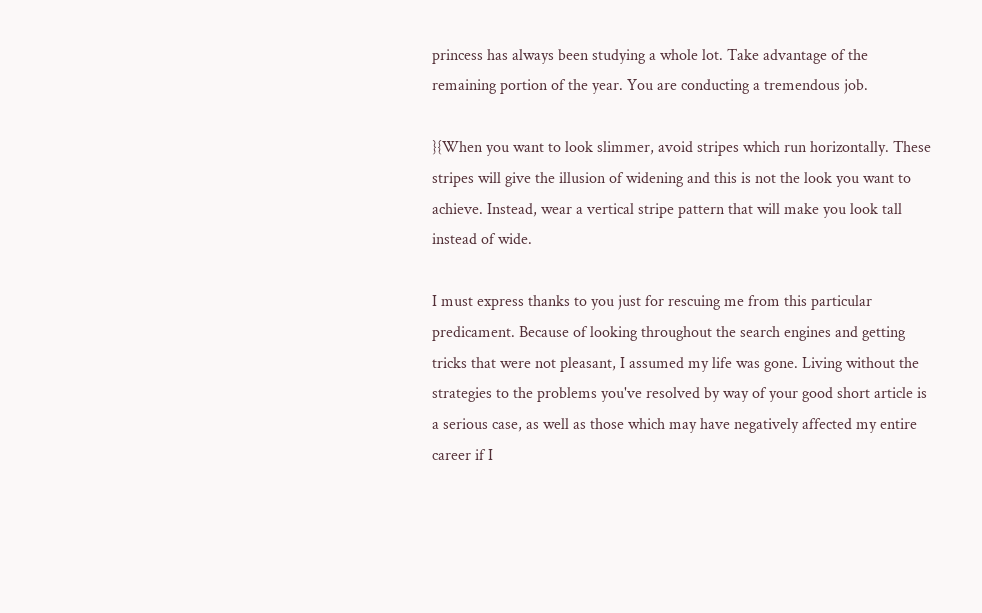princess has always been studying a whole lot. Take advantage of the remaining portion of the year. You are conducting a tremendous job.

}{When you want to look slimmer, avoid stripes which run horizontally. These stripes will give the illusion of widening and this is not the look you want to achieve. Instead, wear a vertical stripe pattern that will make you look tall instead of wide.

I must express thanks to you just for rescuing me from this particular predicament. Because of looking throughout the search engines and getting tricks that were not pleasant, I assumed my life was gone. Living without the strategies to the problems you've resolved by way of your good short article is a serious case, as well as those which may have negatively affected my entire career if I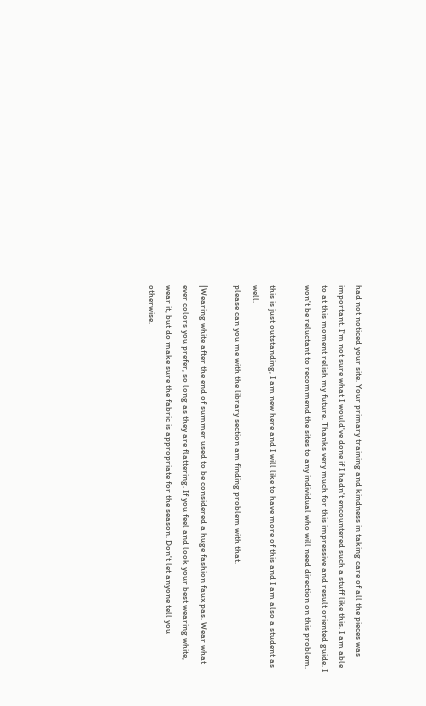had not noticed your site. Your primary training and kindness in taking care of all the pieces was important. I'm not sure what I would've done if I hadn't encountered such a stuff like this. I am able to at this moment relish my future. Thanks very much for this impressive and result oriented guide. I won't be reluctant to recommend the sites to any individual who will need direction on this problem.

this is just outstanding, I am new here and I will like to have more of this and I am also a student as well.
please can you me with the library section am finding problem with that.

|Wearing white after the end of summer used to be considered a huge fashion faux pas. Wear what ever colors you prefer, so long as they are flattering. If you feel and look your best wearing white, wear it, but do make sure the fabric is appropriate for the season. Don't let anyone tell you otherwise.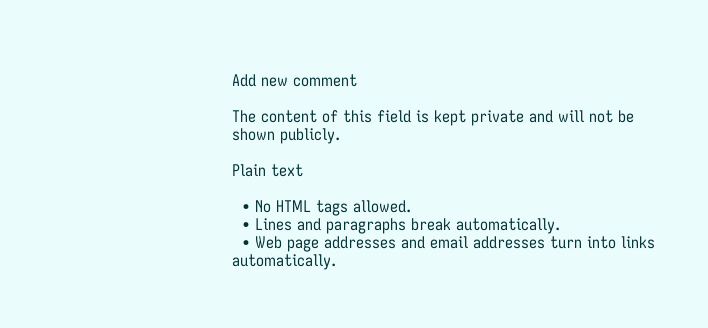Add new comment

The content of this field is kept private and will not be shown publicly.

Plain text

  • No HTML tags allowed.
  • Lines and paragraphs break automatically.
  • Web page addresses and email addresses turn into links automatically.